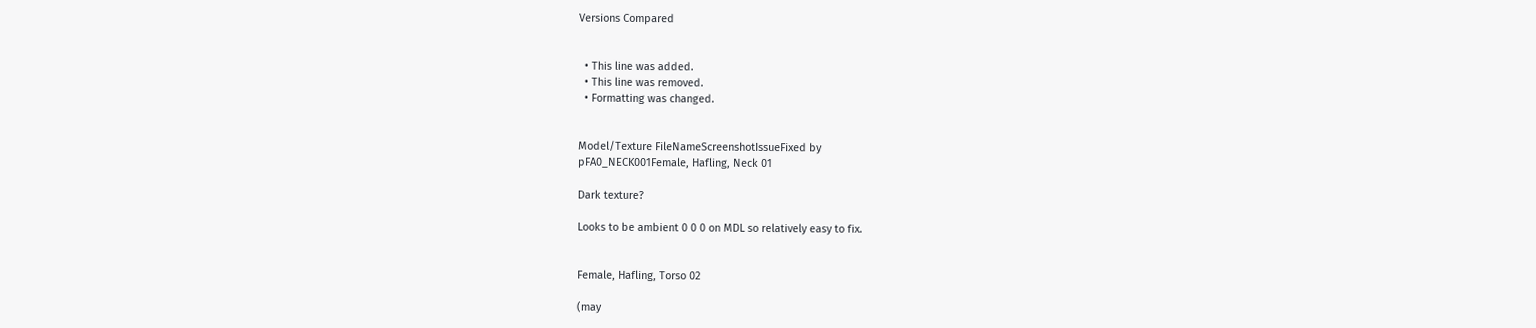Versions Compared


  • This line was added.
  • This line was removed.
  • Formatting was changed.


Model/Texture FileNameScreenshotIssueFixed by
pFA0_NECK001Female, Hafling, Neck 01

Dark texture?

Looks to be ambient 0 0 0 on MDL so relatively easy to fix.


Female, Hafling, Torso 02

(may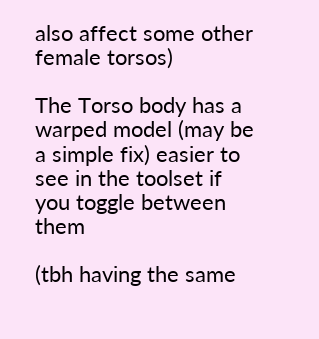also affect some other female torsos)

The Torso body has a warped model (may be a simple fix) easier to see in the toolset if you toggle between them

(tbh having the same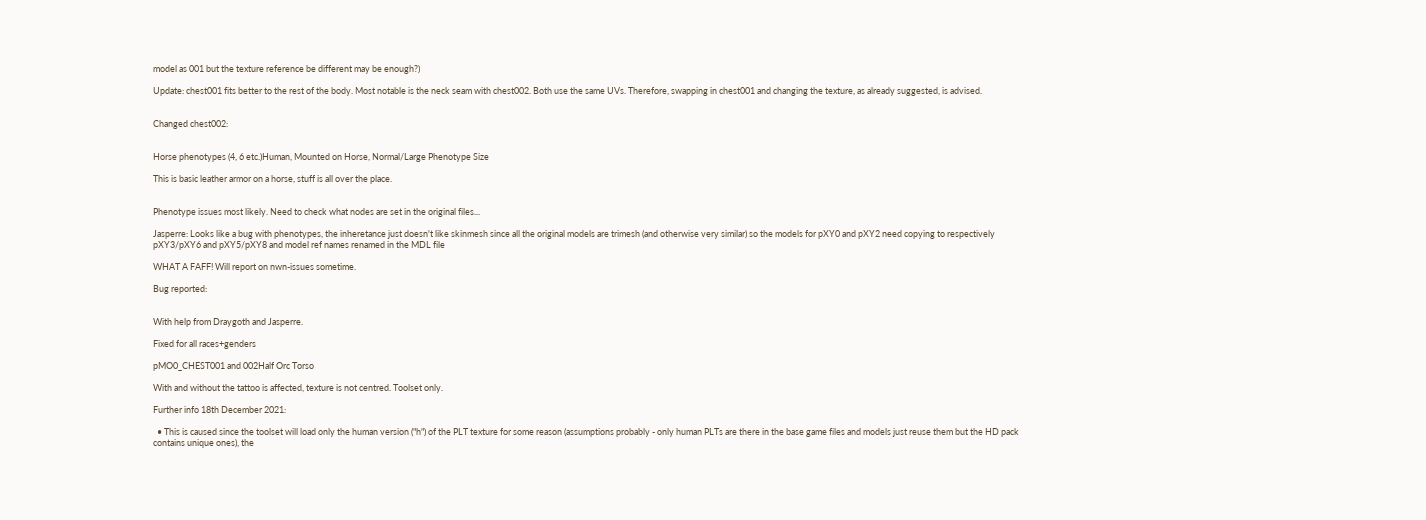model as 001 but the texture reference be different may be enough?)

Update: chest001 fits better to the rest of the body. Most notable is the neck seam with chest002. Both use the same UVs. Therefore, swapping in chest001 and changing the texture, as already suggested, is advised.


Changed chest002:


Horse phenotypes (4, 6 etc.)Human, Mounted on Horse, Normal/Large Phenotype Size

This is basic leather armor on a horse, stuff is all over the place.


Phenotype issues most likely. Need to check what nodes are set in the original files...

Jasperre: Looks like a bug with phenotypes, the inheretance just doesn't like skinmesh since all the original models are trimesh (and otherwise very similar) so the models for pXY0 and pXY2 need copying to respectively pXY3/pXY6 and pXY5/pXY8 and model ref names renamed in the MDL file

WHAT A FAFF! Will report on nwn-issues sometime.

Bug reported:


With help from Draygoth and Jasperre.

Fixed for all races+genders

pMO0_CHEST001 and 002Half Orc Torso

With and without the tattoo is affected, texture is not centred. Toolset only.

Further info 18th December 2021:

  • This is caused since the toolset will load only the human version ("h") of the PLT texture for some reason (assumptions probably - only human PLTs are there in the base game files and models just reuse them but the HD pack contains unique ones), the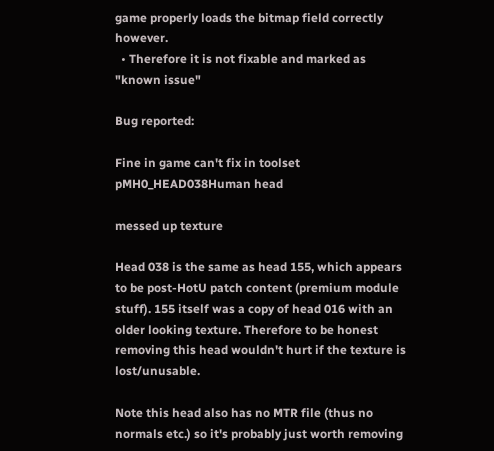game properly loads the bitmap field correctly however.
  • Therefore it is not fixable and marked as "known issue"

Bug reported:

Fine in game can't fix in toolset
pMH0_HEAD038Human head

messed up texture

Head 038 is the same as head 155, which appears to be post-HotU patch content (premium module stuff). 155 itself was a copy of head 016 with an older looking texture. Therefore to be honest removing this head wouldn't hurt if the texture is lost/unusable.

Note this head also has no MTR file (thus no normals etc.) so it's probably just worth removing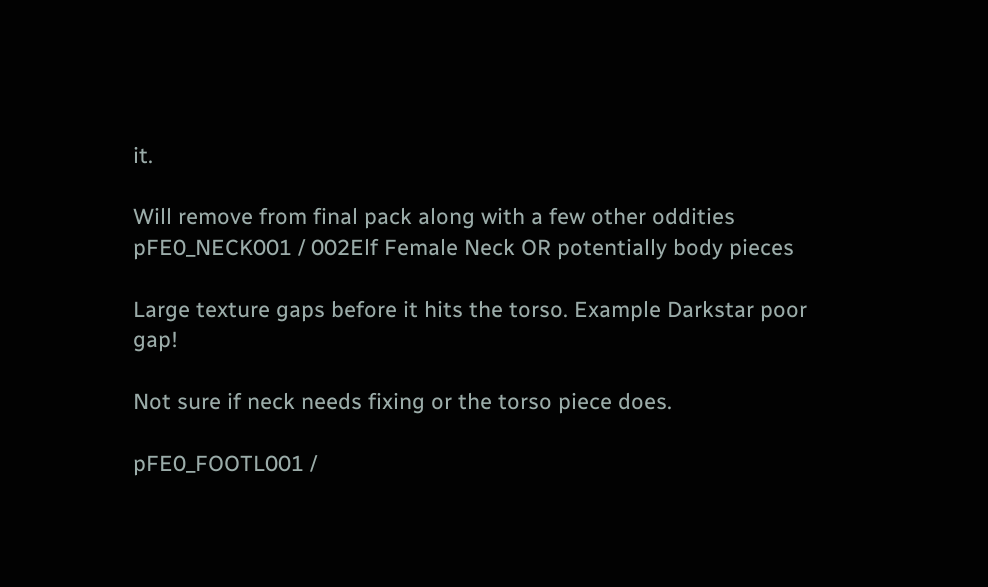it.

Will remove from final pack along with a few other oddities
pFE0_NECK001 / 002Elf Female Neck OR potentially body pieces

Large texture gaps before it hits the torso. Example Darkstar poor gap!

Not sure if neck needs fixing or the torso piece does.

pFE0_FOOTL001 /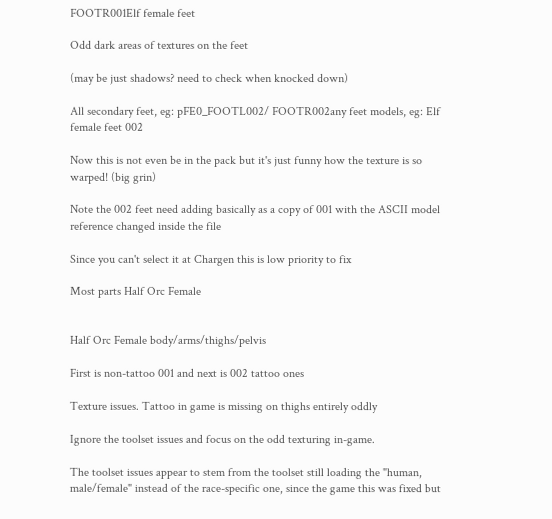FOOTR001Elf female feet

Odd dark areas of textures on the feet

(may be just shadows? need to check when knocked down)

All secondary feet, eg: pFE0_FOOTL002/ FOOTR002any feet models, eg: Elf female feet 002

Now this is not even be in the pack but it's just funny how the texture is so warped! (big grin)

Note the 002 feet need adding basically as a copy of 001 with the ASCII model reference changed inside the file

Since you can't select it at Chargen this is low priority to fix

Most parts Half Orc Female


Half Orc Female body/arms/thighs/pelvis

First is non-tattoo 001 and next is 002 tattoo ones

Texture issues. Tattoo in game is missing on thighs entirely oddly

Ignore the toolset issues and focus on the odd texturing in-game.

The toolset issues appear to stem from the toolset still loading the "human, male/female" instead of the race-specific one, since the game this was fixed but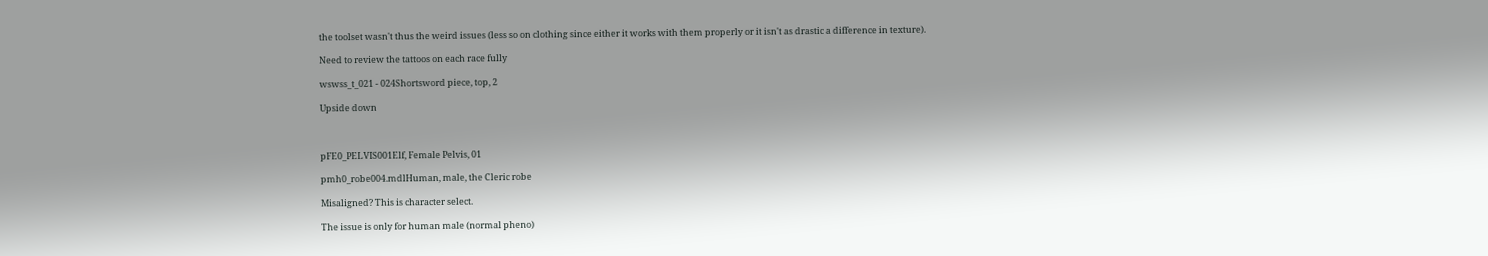the toolset wasn't thus the weird issues (less so on clothing since either it works with them properly or it isn't as drastic a difference in texture).

Need to review the tattoos on each race fully

wswss_t_021 - 024Shortsword piece, top, 2

Upside down



pFE0_PELVIS001Elf, Female Pelvis, 01

pmh0_robe004.mdlHuman, male, the Cleric robe

Misaligned? This is character select.

The issue is only for human male (normal pheno)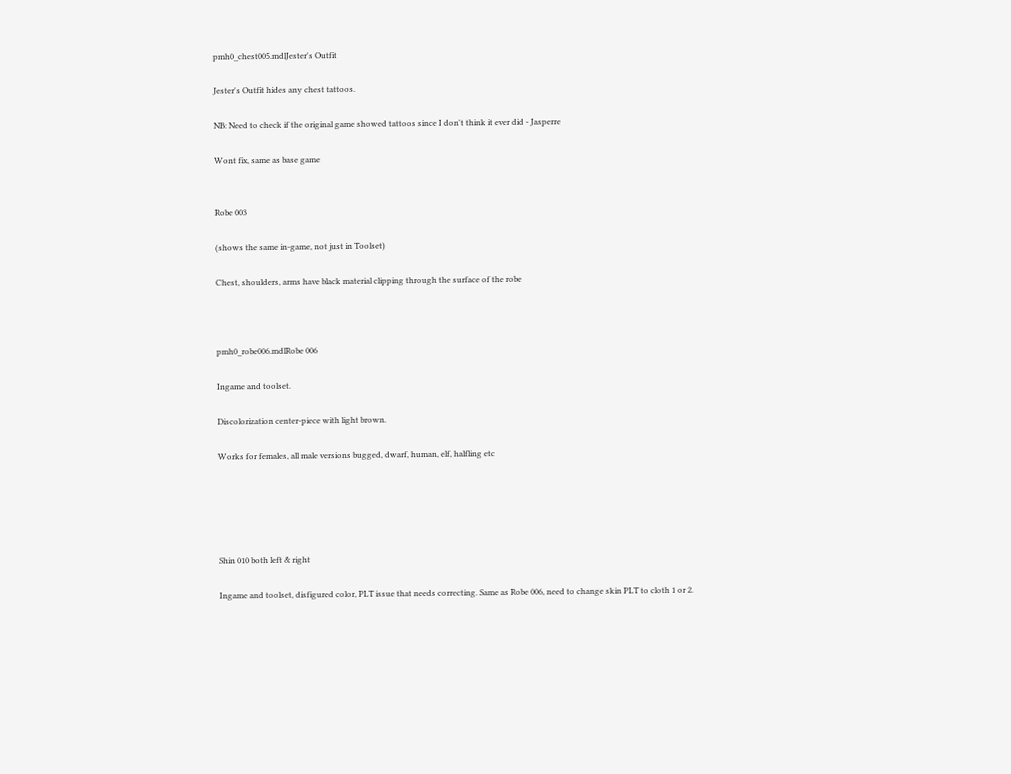pmh0_chest005.mdlJester's Outfit

Jester's Outfit hides any chest tattoos.

NB: Need to check if the original game showed tattoos since I don't think it ever did - Jasperre

Wont fix, same as base game


Robe 003

(shows the same in-game, not just in Toolset)

Chest, shoulders, arms have black material clipping through the surface of the robe



pmh0_robe006.mdlRobe 006

Ingame and toolset.

Discolorization center-piece with light brown.

Works for females, all male versions bugged, dwarf, human, elf, halfling etc





Shin 010 both left & right

Ingame and toolset, disfigured color, PLT issue that needs correcting. Same as Robe 006, need to change skin PLT to cloth 1 or 2.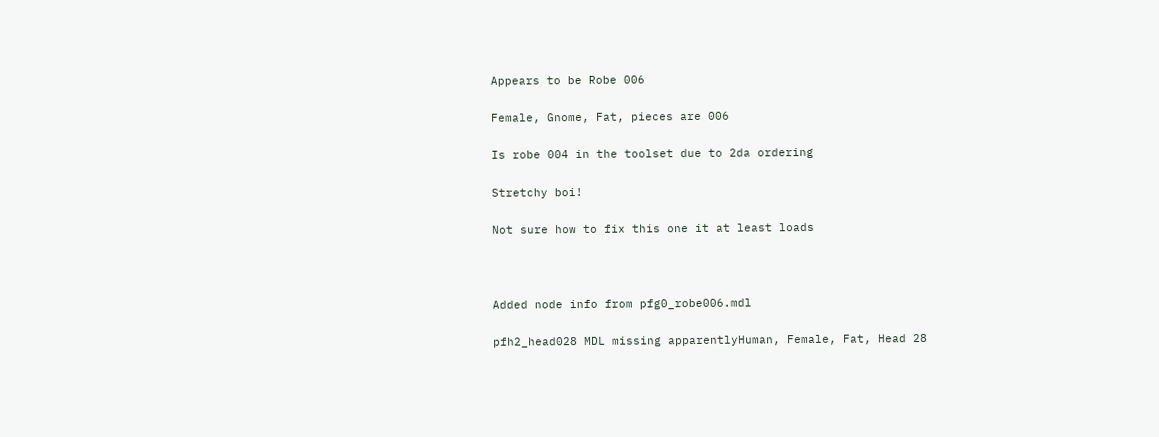Appears to be Robe 006

Female, Gnome, Fat, pieces are 006

Is robe 004 in the toolset due to 2da ordering

Stretchy boi!

Not sure how to fix this one it at least loads



Added node info from pfg0_robe006.mdl

pfh2_head028 MDL missing apparentlyHuman, Female, Fat, Head 28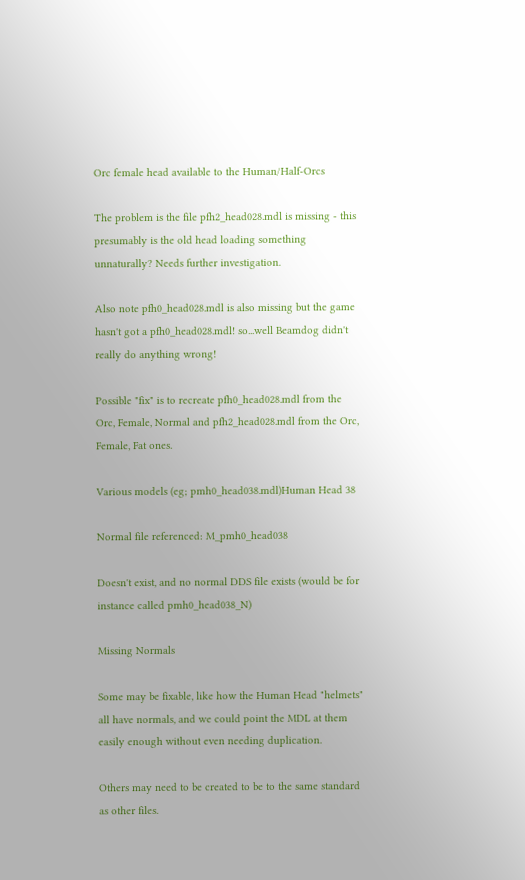Orc female head available to the Human/Half-Orcs

The problem is the file pfh2_head028.mdl is missing - this presumably is the old head loading something unnaturally? Needs further investigation.

Also note pfh0_head028.mdl is also missing but the game hasn't got a pfh0_head028.mdl! so...well Beamdog didn't really do anything wrong!

Possible "fix" is to recreate pfh0_head028.mdl from the Orc, Female, Normal and pfh2_head028.mdl from the Orc, Female, Fat ones.

Various models (eg; pmh0_head038.mdl)Human Head 38

Normal file referenced: M_pmh0_head038

Doesn't exist, and no normal DDS file exists (would be for instance called pmh0_head038_N)

Missing Normals

Some may be fixable, like how the Human Head "helmets" all have normals, and we could point the MDL at them easily enough without even needing duplication.

Others may need to be created to be to the same standard as other files.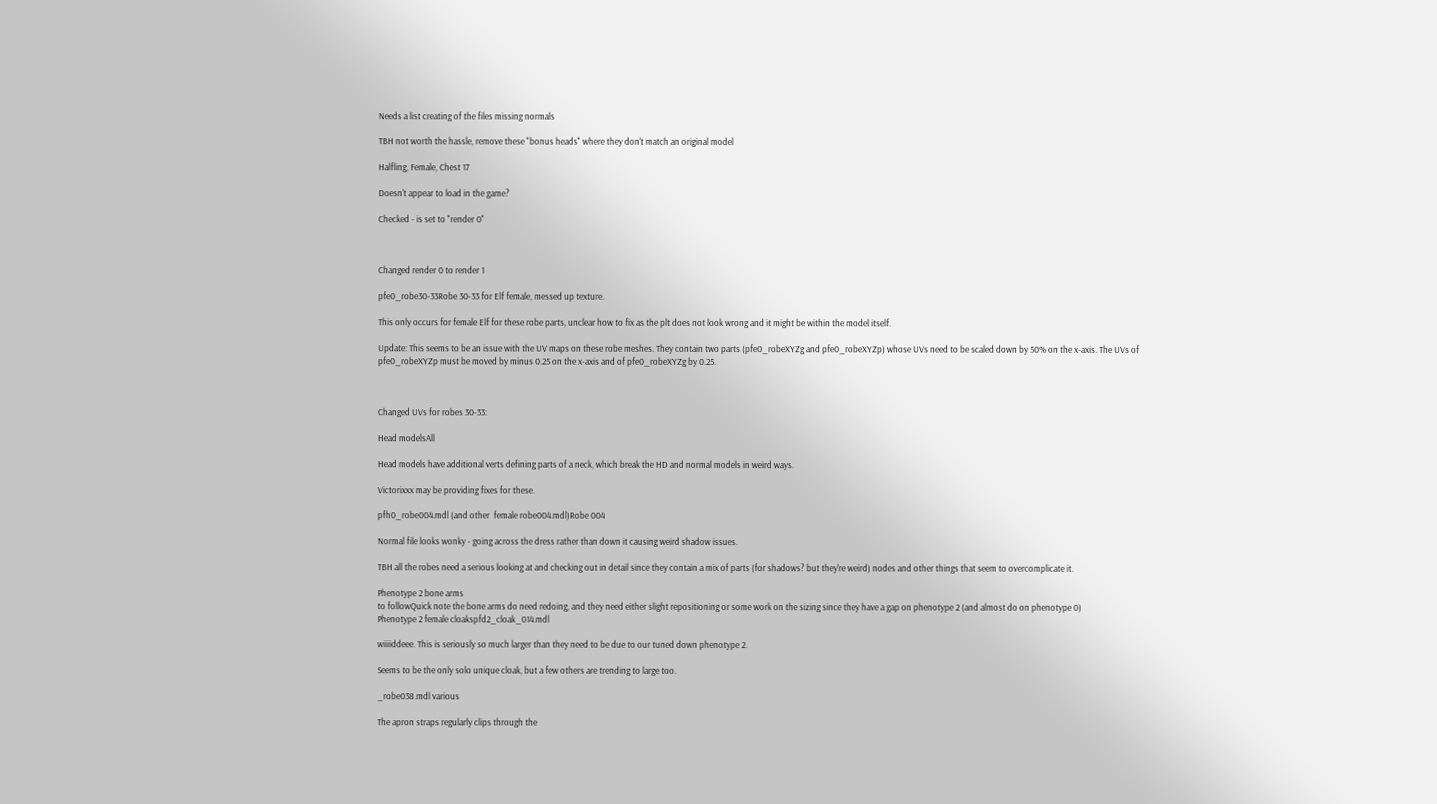Needs a list creating of the files missing normals

TBH not worth the hassle, remove these "bonus heads" where they don't match an original model

Halfling, Female, Chest 17

Doesn't appear to load in the game?

Checked - is set to "render 0"



Changed render 0 to render 1

pfe0_robe30-33Robe 30-33 for Elf female, messed up texture.

This only occurs for female Elf for these robe parts, unclear how to fix as the plt does not look wrong and it might be within the model itself.

Update: This seems to be an issue with the UV maps on these robe meshes. They contain two parts (pfe0_robeXYZg and pfe0_robeXYZp) whose UVs need to be scaled down by 50% on the x-axis. The UVs of pfe0_robeXYZp must be moved by minus 0.25 on the x-axis and of pfe0_robeXYZg by 0.25.



Changed UVs for robes 30-33:

Head modelsAll

Head models have additional verts defining parts of a neck, which break the HD and normal models in weird ways.

Victorixxx may be providing fixes for these.

pfh0_robe004.mdl (and other  female robe004.mdl)Robe 004

Normal file looks wonky - going across the dress rather than down it causing weird shadow issues.

TBH all the robes need a serious looking at and checking out in detail since they contain a mix of parts (for shadows? but they're weird) nodes and other things that seem to overcomplicate it.

Phenotype 2 bone arms
to followQuick note the bone arms do need redoing, and they need either slight repositioning or some work on the sizing since they have a gap on phenotype 2 (and almost do on phenotype 0)
Phenotype 2 female cloakspfd2_cloak_014.mdl

wiiiiddeee. This is seriously so much larger than they need to be due to our tuned down phenotype 2.

Seems to be the only solo unique cloak, but a few others are trending to large too.

_robe038.mdl various

The apron straps regularly clips through the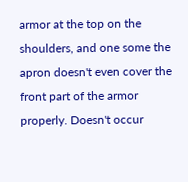armor at the top on the shoulders, and one some the apron doesn't even cover the front part of the armor properly. Doesn't occur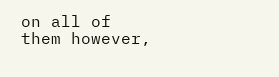on all of them however,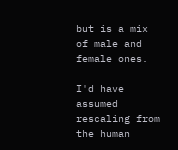but is a mix of male and female ones.

I'd have assumed rescaling from the human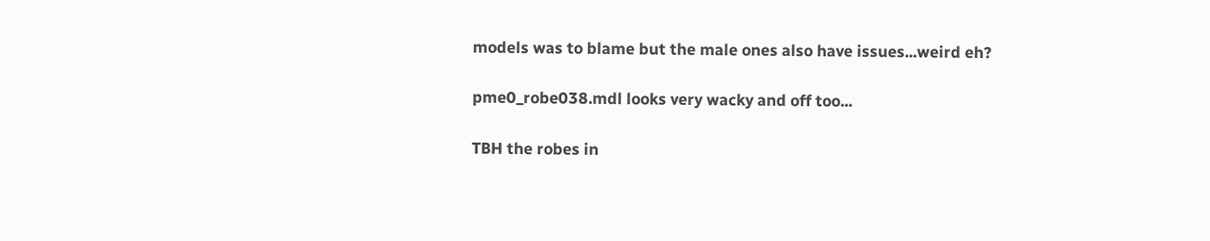models was to blame but the male ones also have issues...weird eh?

pme0_robe038.mdl looks very wacky and off too...

TBH the robes in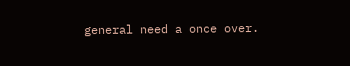general need a once over.